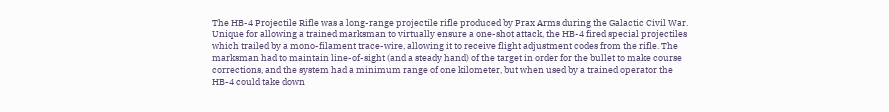The HB-4 Projectile Rifle was a long-range projectile rifle produced by Prax Arms during the Galactic Civil War. Unique for allowing a trained marksman to virtually ensure a one-shot attack, the HB-4 fired special projectiles which trailed by a mono-filament trace-wire, allowing it to receive flight adjustment codes from the rifle. The marksman had to maintain line-of-sight (and a steady hand) of the target in order for the bullet to make course corrections, and the system had a minimum range of one kilometer, but when used by a trained operator the HB-4 could take down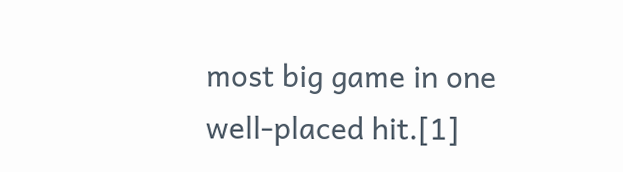most big game in one well-placed hit.[1]